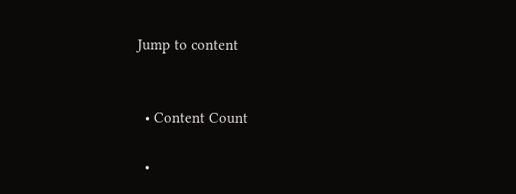Jump to content


  • Content Count

  •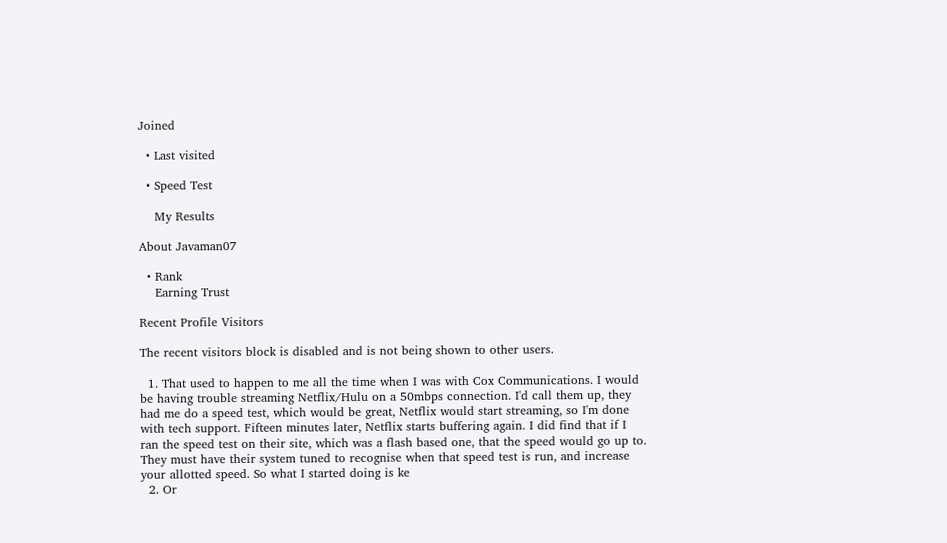Joined

  • Last visited

  • Speed Test

    My Results

About Javaman07

  • Rank
    Earning Trust

Recent Profile Visitors

The recent visitors block is disabled and is not being shown to other users.

  1. That used to happen to me all the time when I was with Cox Communications. I would be having trouble streaming Netflix/Hulu on a 50mbps connection. I'd call them up, they had me do a speed test, which would be great, Netflix would start streaming, so I'm done with tech support. Fifteen minutes later, Netflix starts buffering again. I did find that if I ran the speed test on their site, which was a flash based one, that the speed would go up to. They must have their system tuned to recognise when that speed test is run, and increase your allotted speed. So what I started doing is ke
  2. Or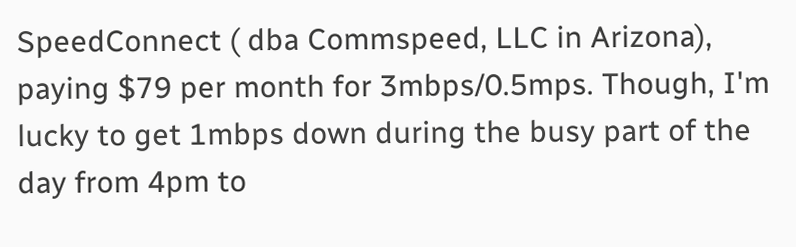SpeedConnect ( dba Commspeed, LLC in Arizona), paying $79 per month for 3mbps/0.5mps. Though, I'm lucky to get 1mbps down during the busy part of the day from 4pm to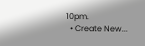10pm.
  • Create New...